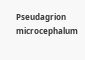Pseudagrion microcephalum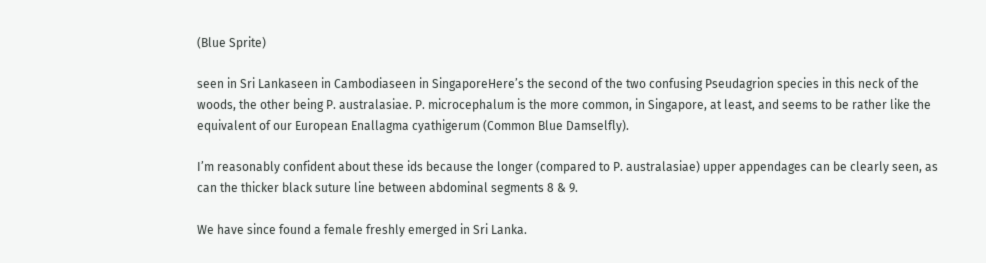(Blue Sprite)

seen in Sri Lankaseen in Cambodiaseen in SingaporeHere’s the second of the two confusing Pseudagrion species in this neck of the woods, the other being P. australasiae. P. microcephalum is the more common, in Singapore, at least, and seems to be rather like the equivalent of our European Enallagma cyathigerum (Common Blue Damselfly).

I’m reasonably confident about these ids because the longer (compared to P. australasiae) upper appendages can be clearly seen, as can the thicker black suture line between abdominal segments 8 & 9.

We have since found a female freshly emerged in Sri Lanka.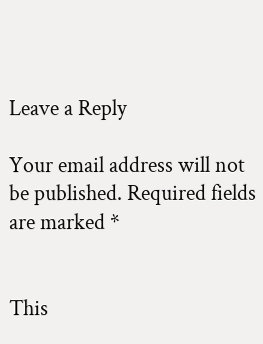Leave a Reply

Your email address will not be published. Required fields are marked *


This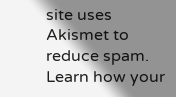site uses Akismet to reduce spam. Learn how your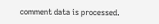comment data is processed.